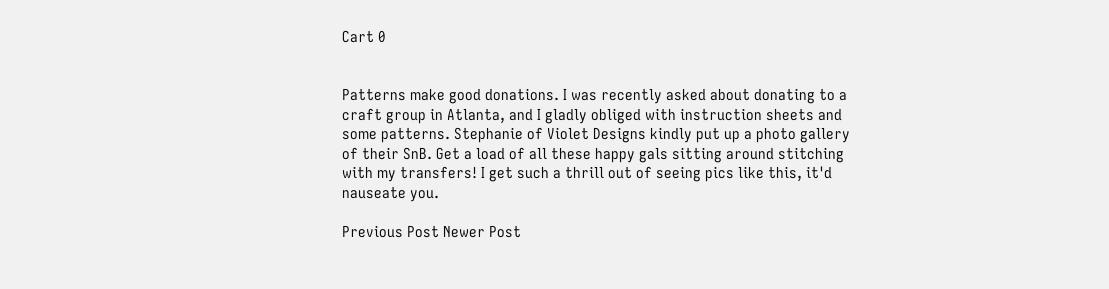Cart 0


Patterns make good donations. I was recently asked about donating to a craft group in Atlanta, and I gladly obliged with instruction sheets and some patterns. Stephanie of Violet Designs kindly put up a photo gallery of their SnB. Get a load of all these happy gals sitting around stitching with my transfers! I get such a thrill out of seeing pics like this, it'd nauseate you.

Previous Post Newer Post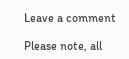Leave a comment

Please note, all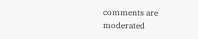comments are moderated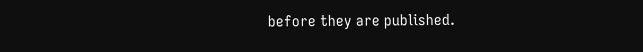before they are published.